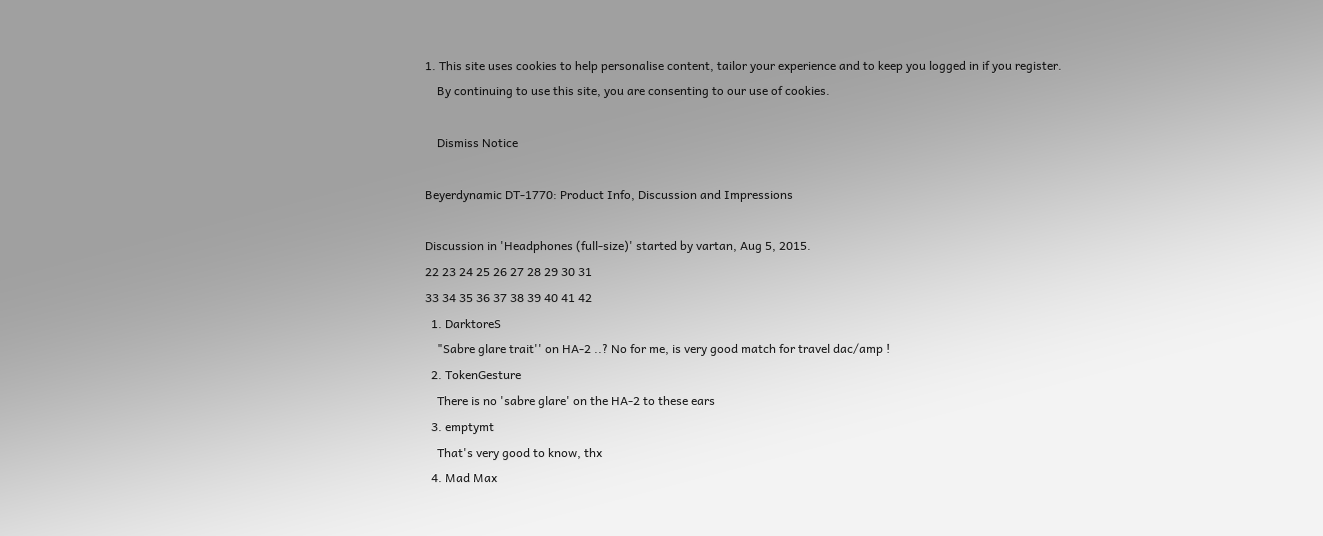1. This site uses cookies to help personalise content, tailor your experience and to keep you logged in if you register.
    By continuing to use this site, you are consenting to our use of cookies.

    Dismiss Notice

Beyerdynamic DT-1770: Product Info, Discussion and Impressions

Discussion in 'Headphones (full-size)' started by vartan, Aug 5, 2015.
22 23 24 25 26 27 28 29 30 31
33 34 35 36 37 38 39 40 41 42
  1. DarktoreS
    "Sabre glare trait'' on HA-2 ..? No for me, is very good match for travel dac/amp !
  2. TokenGesture
    There is no 'sabre glare' on the HA-2 to these ears
  3. emptymt
    That's very good to know, thx
  4. Mad Max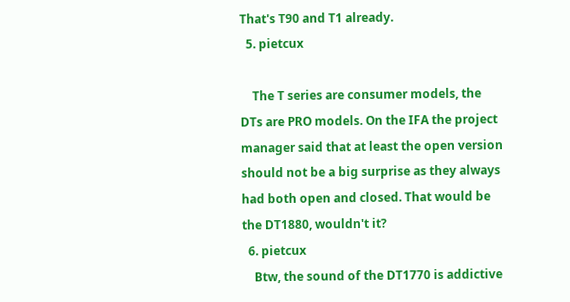That's T90 and T1 already.
  5. pietcux

    The T series are consumer models, the DTs are PRO models. On the IFA the project manager said that at least the open version should not be a big surprise as they always had both open and closed. That would be the DT1880, wouldn't it?
  6. pietcux
    Btw, the sound of the DT1770 is addictive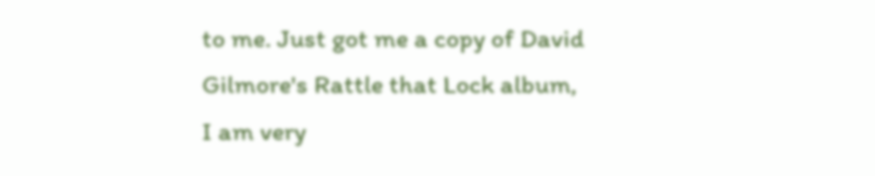to me. Just got me a copy of David Gilmore's Rattle that Lock album, I am very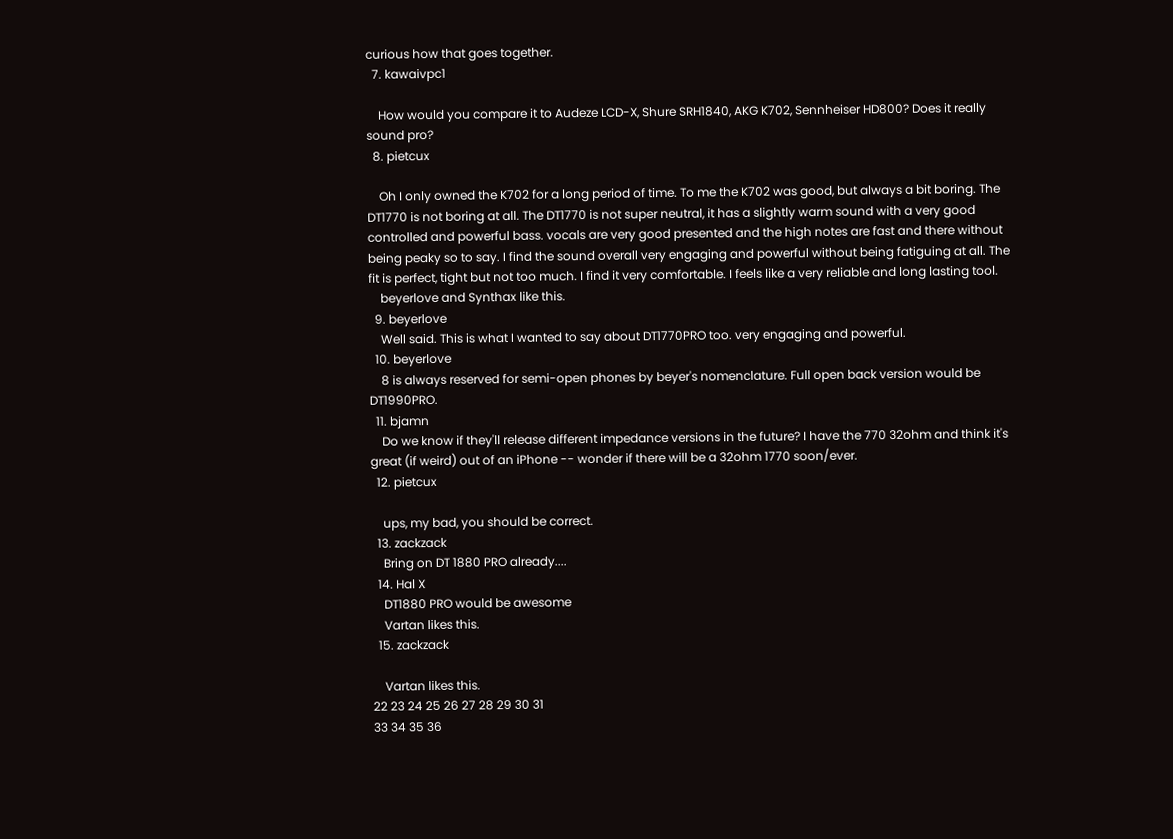curious how that goes together.
  7. kawaivpc1

    How would you compare it to Audeze LCD-X, Shure SRH1840, AKG K702, Sennheiser HD800? Does it really sound pro?
  8. pietcux

    Oh I only owned the K702 for a long period of time. To me the K702 was good, but always a bit boring. The DT1770 is not boring at all. The DT1770 is not super neutral, it has a slightly warm sound with a very good controlled and powerful bass. vocals are very good presented and the high notes are fast and there without being peaky so to say. I find the sound overall very engaging and powerful without being fatiguing at all. The fit is perfect, tight but not too much. I find it very comfortable. I feels like a very reliable and long lasting tool.
    beyerlove and Synthax like this.
  9. beyerlove
    Well said. This is what I wanted to say about DT1770PRO too. very engaging and powerful.
  10. beyerlove
    8 is always reserved for semi-open phones by beyer's nomenclature. Full open back version would be DT1990PRO.
  11. bjamn
    Do we know if they'll release different impedance versions in the future? I have the 770 32ohm and think it's great (if weird) out of an iPhone -- wonder if there will be a 32ohm 1770 soon/ever.
  12. pietcux

    ups, my bad, you should be correct.
  13. zackzack
    Bring on DT 1880 PRO already....
  14. Hal X
    DT1880 PRO would be awesome
    Vartan likes this.
  15. zackzack

    Vartan likes this.
22 23 24 25 26 27 28 29 30 31
33 34 35 36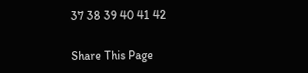37 38 39 40 41 42

Share This Page